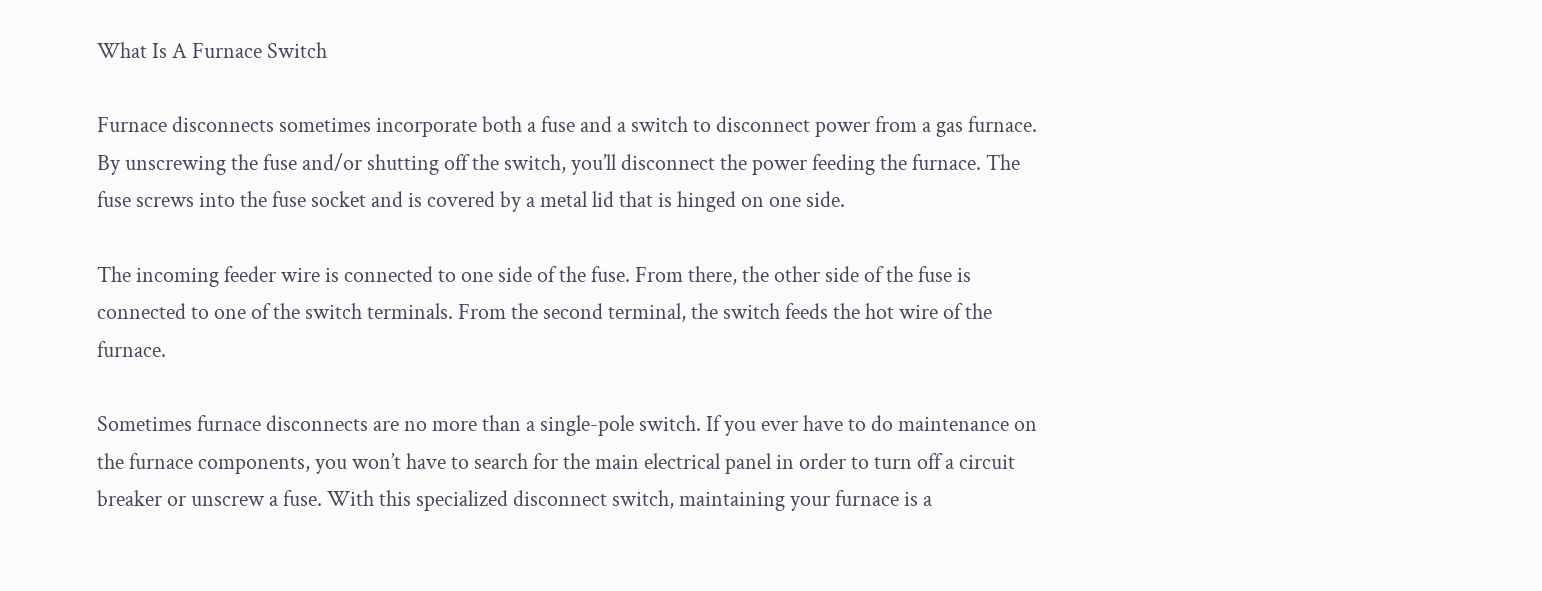What Is A Furnace Switch

Furnace disconnects sometimes incorporate both a fuse and a switch to disconnect power from a gas furnace. By unscrewing the fuse and/or shutting off the switch, you’ll disconnect the power feeding the furnace. The fuse screws into the fuse socket and is covered by a metal lid that is hinged on one side.

The incoming feeder wire is connected to one side of the fuse. From there, the other side of the fuse is connected to one of the switch terminals. From the second terminal, the switch feeds the hot wire of the furnace.

Sometimes furnace disconnects are no more than a single-pole switch. If you ever have to do maintenance on the furnace components, you won’t have to search for the main electrical panel in order to turn off a circuit breaker or unscrew a fuse. With this specialized disconnect switch, maintaining your furnace is a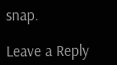snap.

Leave a Reply